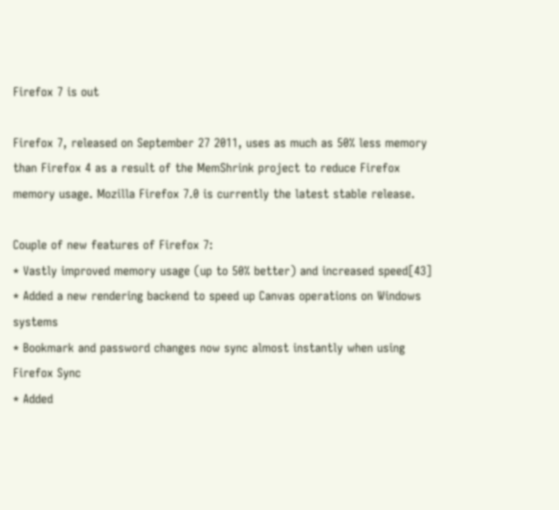Firefox 7 is out

Firefox 7, released on September 27 2011, uses as much as 50% less memory than Firefox 4 as a result of the MemShrink project to reduce Firefox memory usage. Mozilla Firefox 7.0 is currently the latest stable release.

Couple of new features of Firefox 7:
* Vastly improved memory usage (up to 50% better) and increased speed[43]
* Added a new rendering backend to speed up Canvas operations on Windows systems
* Bookmark and password changes now sync almost instantly when using Firefox Sync
* Added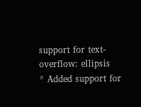support for text-overflow: ellipsis
* Added support for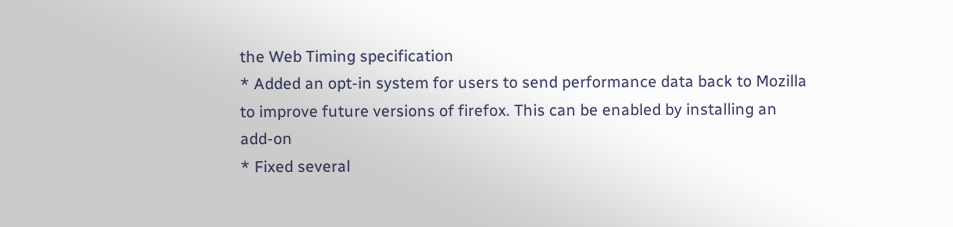the Web Timing specification
* Added an opt-in system for users to send performance data back to Mozilla to improve future versions of firefox. This can be enabled by installing an add-on
* Fixed several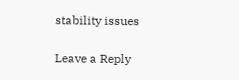stability issues

Leave a Reply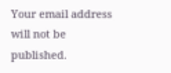Your email address will not be published.